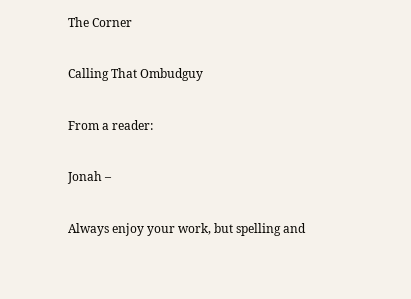The Corner

Calling That Ombudguy

From a reader:

Jonah –

Always enjoy your work, but spelling and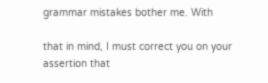grammar mistakes bother me. With

that in mind, I must correct you on your assertion that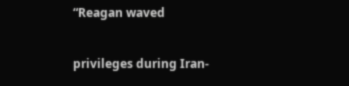“Reagan waved

privileges during Iran-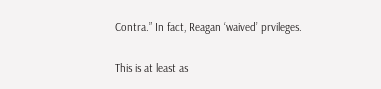Contra.” In fact, Reagan ‘waived’ prvileges.

This is at least as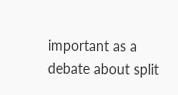important as a debate about split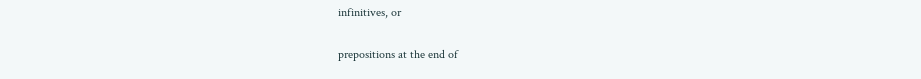infinitives, or

prepositions at the end of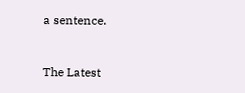a sentence.



The Latest